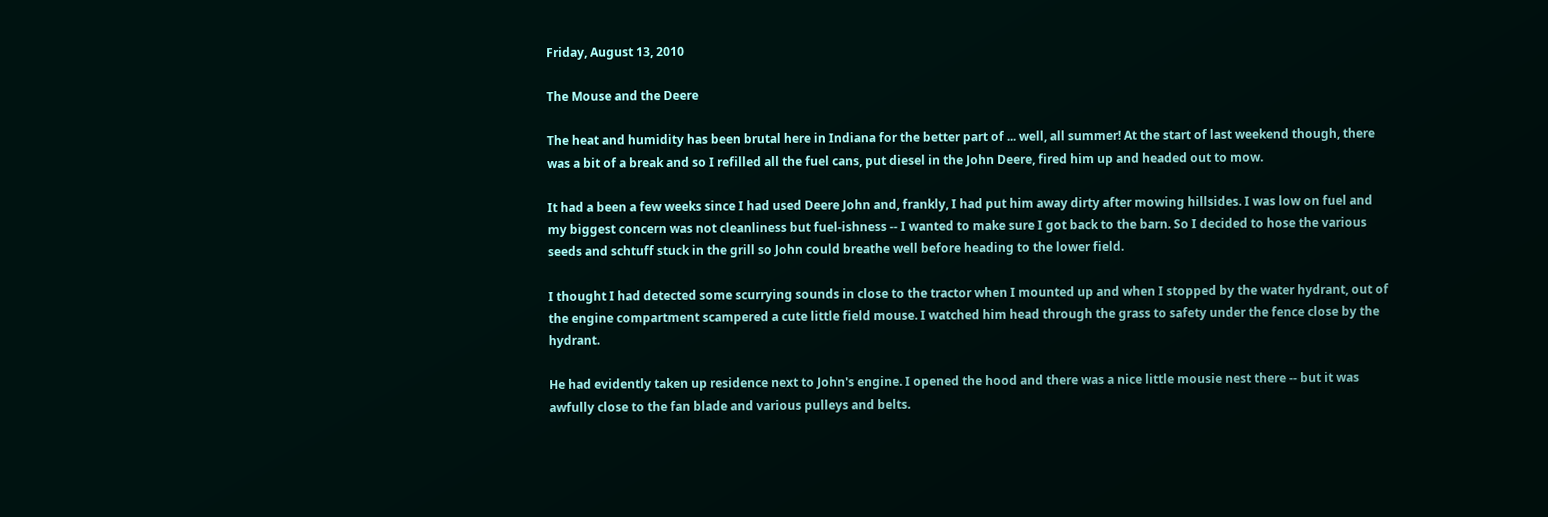Friday, August 13, 2010

The Mouse and the Deere

The heat and humidity has been brutal here in Indiana for the better part of ... well, all summer! At the start of last weekend though, there was a bit of a break and so I refilled all the fuel cans, put diesel in the John Deere, fired him up and headed out to mow.

It had a been a few weeks since I had used Deere John and, frankly, I had put him away dirty after mowing hillsides. I was low on fuel and my biggest concern was not cleanliness but fuel-ishness -- I wanted to make sure I got back to the barn. So I decided to hose the various seeds and schtuff stuck in the grill so John could breathe well before heading to the lower field.

I thought I had detected some scurrying sounds in close to the tractor when I mounted up and when I stopped by the water hydrant, out of the engine compartment scampered a cute little field mouse. I watched him head through the grass to safety under the fence close by the hydrant.

He had evidently taken up residence next to John's engine. I opened the hood and there was a nice little mousie nest there -- but it was awfully close to the fan blade and various pulleys and belts.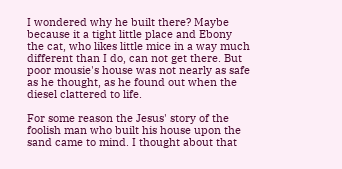I wondered why he built there? Maybe because it a tight little place and Ebony the cat, who likes little mice in a way much different than I do, can not get there. But poor mousie's house was not nearly as safe as he thought, as he found out when the diesel clattered to life.

For some reason the Jesus' story of the foolish man who built his house upon the sand came to mind. I thought about that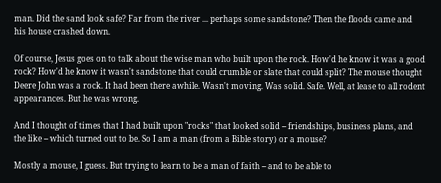man. Did the sand look safe? Far from the river ... perhaps some sandstone? Then the floods came and his house crashed down.

Of course, Jesus goes on to talk about the wise man who built upon the rock. How'd he know it was a good rock? How'd he know it wasn't sandstone that could crumble or slate that could split? The mouse thought Deere John was a rock. It had been there awhile. Wasn't moving. Was solid. Safe. Well, at lease to all rodent appearances. But he was wrong.

And I thought of times that I had built upon "rocks" that looked solid -- friendships, business plans, and the like -- which turned out to be. So I am a man (from a Bible story) or a mouse?

Mostly a mouse, I guess. But trying to learn to be a man of faith -- and to be able to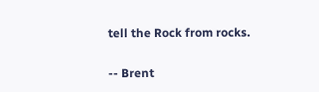tell the Rock from rocks.

-- Brent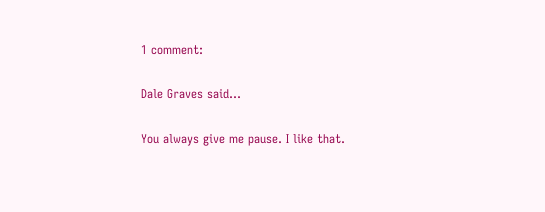1 comment:

Dale Graves said...

You always give me pause. I like that.